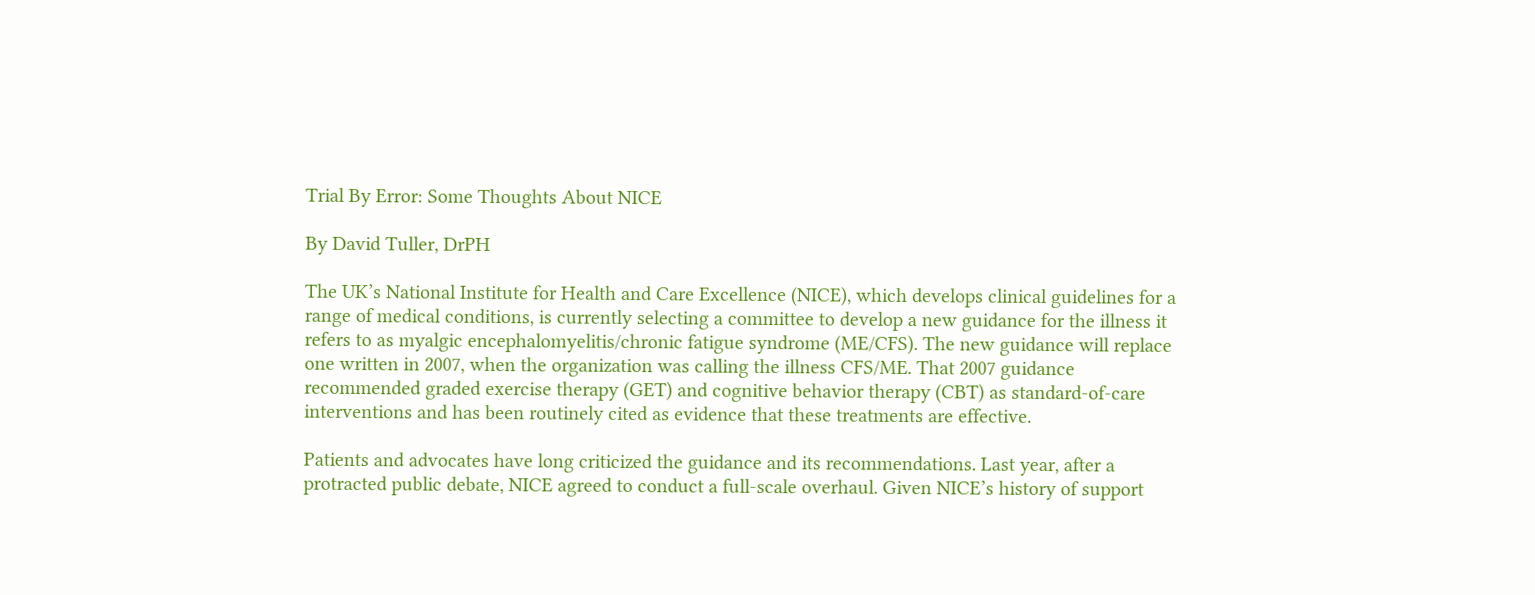Trial By Error: Some Thoughts About NICE

By David Tuller, DrPH

The UK’s National Institute for Health and Care Excellence (NICE), which develops clinical guidelines for a range of medical conditions, is currently selecting a committee to develop a new guidance for the illness it refers to as myalgic encephalomyelitis/chronic fatigue syndrome (ME/CFS). The new guidance will replace one written in 2007, when the organization was calling the illness CFS/ME. That 2007 guidance recommended graded exercise therapy (GET) and cognitive behavior therapy (CBT) as standard-of-care interventions and has been routinely cited as evidence that these treatments are effective.

Patients and advocates have long criticized the guidance and its recommendations. Last year, after a protracted public debate, NICE agreed to conduct a full-scale overhaul. Given NICE’s history of support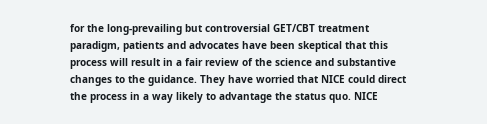for the long-prevailing but controversial GET/CBT treatment paradigm, patients and advocates have been skeptical that this process will result in a fair review of the science and substantive changes to the guidance. They have worried that NICE could direct the process in a way likely to advantage the status quo. NICE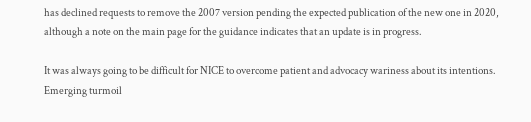has declined requests to remove the 2007 version pending the expected publication of the new one in 2020, although a note on the main page for the guidance indicates that an update is in progress.

It was always going to be difficult for NICE to overcome patient and advocacy wariness about its intentions. Emerging turmoil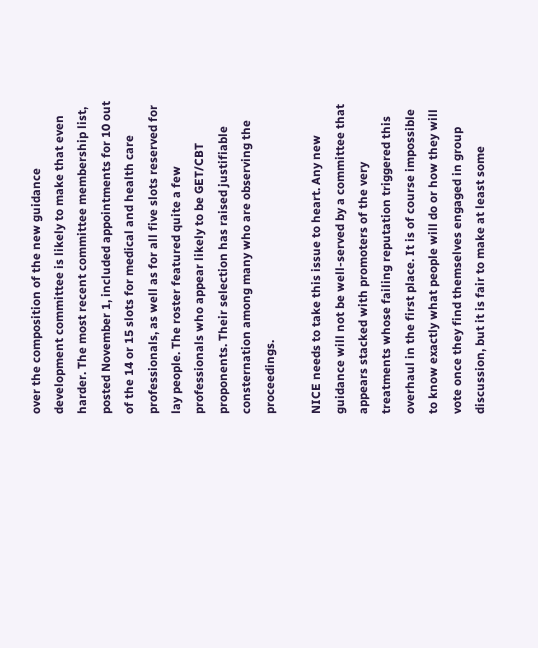over the composition of the new guidance development committee is likely to make that even harder. The most recent committee membership list, posted November 1, included appointments for 10 out of the 14 or 15 slots for medical and health care professionals, as well as for all five slots reserved for lay people. The roster featured quite a few professionals who appear likely to be GET/CBT proponents. Their selection has raised justifiable consternation among many who are observing the proceedings.

NICE needs to take this issue to heart. Any new guidance will not be well-served by a committee that appears stacked with promoters of the very treatments whose failing reputation triggered this overhaul in the first place. It is of course impossible to know exactly what people will do or how they will vote once they find themselves engaged in group discussion, but it is fair to make at least some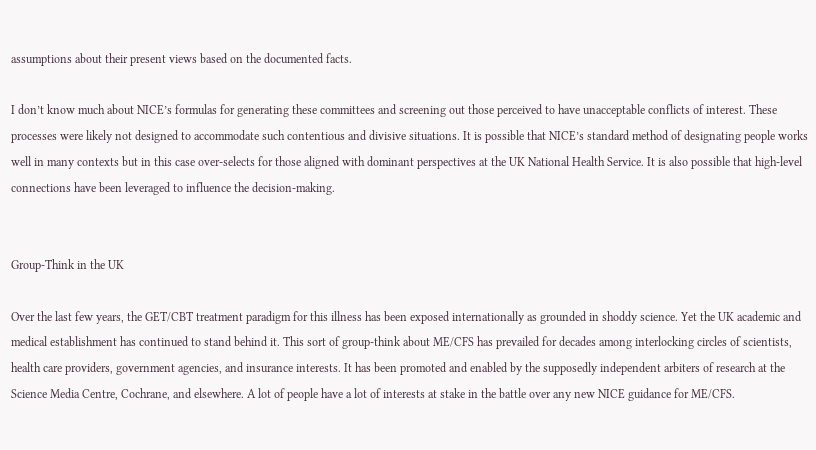assumptions about their present views based on the documented facts.

I don’t know much about NICE’s formulas for generating these committees and screening out those perceived to have unacceptable conflicts of interest. These processes were likely not designed to accommodate such contentious and divisive situations. It is possible that NICE’s standard method of designating people works well in many contexts but in this case over-selects for those aligned with dominant perspectives at the UK National Health Service. It is also possible that high-level connections have been leveraged to influence the decision-making.


Group-Think in the UK

Over the last few years, the GET/CBT treatment paradigm for this illness has been exposed internationally as grounded in shoddy science. Yet the UK academic and medical establishment has continued to stand behind it. This sort of group-think about ME/CFS has prevailed for decades among interlocking circles of scientists, health care providers, government agencies, and insurance interests. It has been promoted and enabled by the supposedly independent arbiters of research at the Science Media Centre, Cochrane, and elsewhere. A lot of people have a lot of interests at stake in the battle over any new NICE guidance for ME/CFS.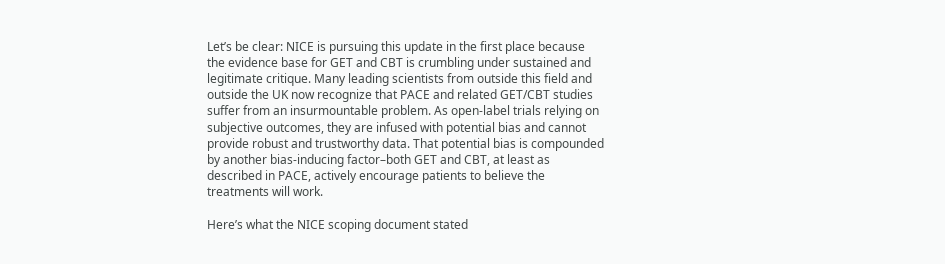Let’s be clear: NICE is pursuing this update in the first place because the evidence base for GET and CBT is crumbling under sustained and legitimate critique. Many leading scientists from outside this field and outside the UK now recognize that PACE and related GET/CBT studies suffer from an insurmountable problem. As open-label trials relying on subjective outcomes, they are infused with potential bias and cannot provide robust and trustworthy data. That potential bias is compounded by another bias-inducing factor–both GET and CBT, at least as described in PACE, actively encourage patients to believe the treatments will work.

Here’s what the NICE scoping document stated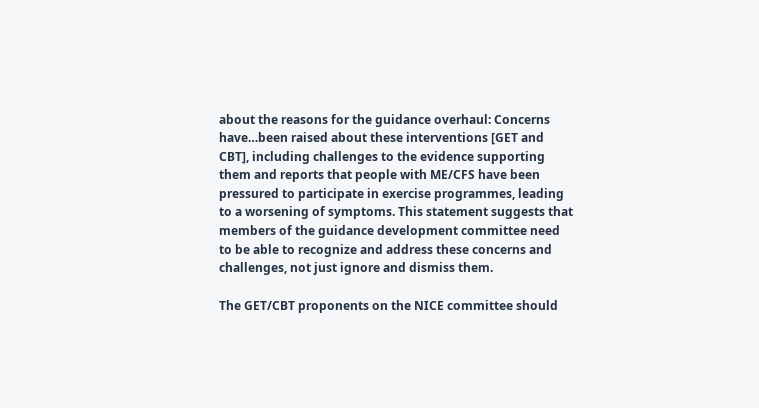about the reasons for the guidance overhaul: Concerns have…been raised about these interventions [GET and CBT], including challenges to the evidence supporting them and reports that people with ME/CFS have been pressured to participate in exercise programmes, leading to a worsening of symptoms. This statement suggests that members of the guidance development committee need to be able to recognize and address these concerns and challenges, not just ignore and dismiss them.

The GET/CBT proponents on the NICE committee should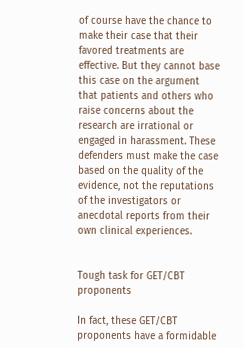of course have the chance to make their case that their favored treatments are effective. But they cannot base this case on the argument that patients and others who raise concerns about the research are irrational or engaged in harassment. These defenders must make the case based on the quality of the evidence, not the reputations of the investigators or anecdotal reports from their own clinical experiences.


Tough task for GET/CBT proponents

In fact, these GET/CBT proponents have a formidable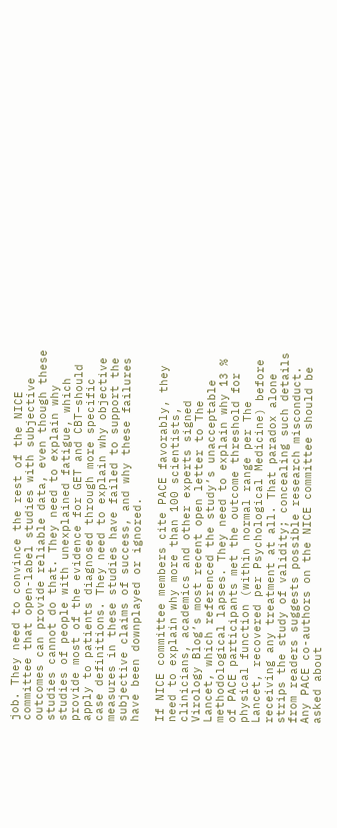job. They need to convince the rest of the NICE committee that open-label studies with subjective outcomes can provide reliable data, even though these studies cannot do that. They need to explain why studies of people with unexplained fatigue, which provide most of the evidence for GET and CBT–should apply to patients diagnosed through more specific case definitions. They need to explain why objective measures in these studies have failed to support the subjective claims of success, and why these failures have been downplayed or ignored.

If NICE committee members cite PACE favorably, they need to explain why more than 100 scientists, clinicians, academics and other experts signed Virology Blog’s most recent open letter to The Lancet, which referenced the study’s unacceptable methodological lapses. They need to explain why 13 % of PACE participants met the outcome threshold for physical function (within normal range per The Lancet, recovered per Psychological Medicine) before receiving any treatment at all. That paradox alone strips the study of validity; concealing such details from readers suggests possible research misconduct. Any PACE co-authors on the NICE committee should be asked about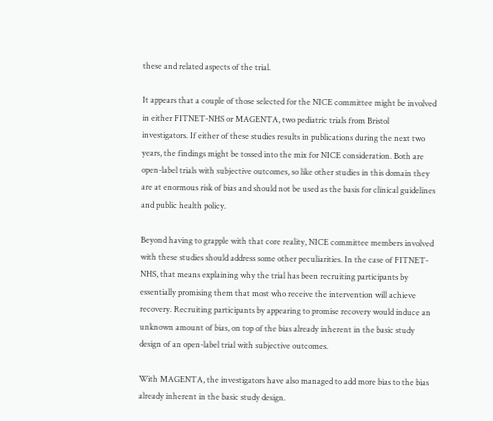these and related aspects of the trial.

It appears that a couple of those selected for the NICE committee might be involved in either FITNET-NHS or MAGENTA, two pediatric trials from Bristol investigators. If either of these studies results in publications during the next two years, the findings might be tossed into the mix for NICE consideration. Both are open-label trials with subjective outcomes, so like other studies in this domain they are at enormous risk of bias and should not be used as the basis for clinical guidelines and public health policy.

Beyond having to grapple with that core reality, NICE committee members involved with these studies should address some other peculiarities. In the case of FITNET-NHS, that means explaining why the trial has been recruiting participants by essentially promising them that most who receive the intervention will achieve recovery. Recruiting participants by appearing to promise recovery would induce an unknown amount of bias, on top of the bias already inherent in the basic study design of an open-label trial with subjective outcomes.

With MAGENTA, the investigators have also managed to add more bias to the bias already inherent in the basic study design.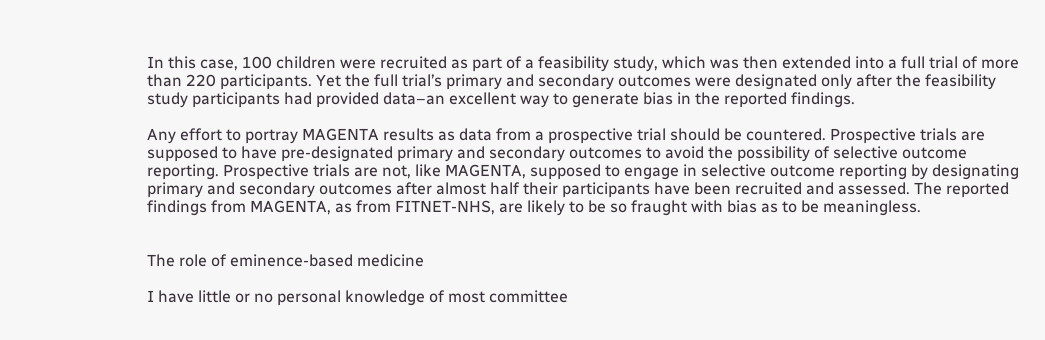In this case, 100 children were recruited as part of a feasibility study, which was then extended into a full trial of more than 220 participants. Yet the full trial’s primary and secondary outcomes were designated only after the feasibility study participants had provided data–an excellent way to generate bias in the reported findings.

Any effort to portray MAGENTA results as data from a prospective trial should be countered. Prospective trials are supposed to have pre-designated primary and secondary outcomes to avoid the possibility of selective outcome reporting. Prospective trials are not, like MAGENTA, supposed to engage in selective outcome reporting by designating primary and secondary outcomes after almost half their participants have been recruited and assessed. The reported findings from MAGENTA, as from FITNET-NHS, are likely to be so fraught with bias as to be meaningless.


The role of eminence-based medicine

I have little or no personal knowledge of most committee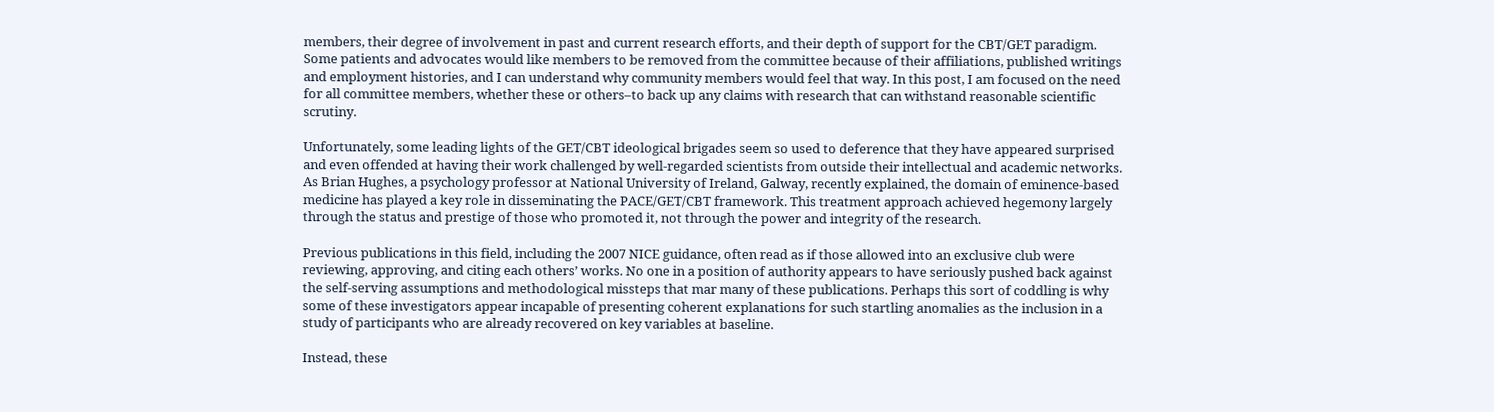members, their degree of involvement in past and current research efforts, and their depth of support for the CBT/GET paradigm. Some patients and advocates would like members to be removed from the committee because of their affiliations, published writings and employment histories, and I can understand why community members would feel that way. In this post, I am focused on the need for all committee members, whether these or others–to back up any claims with research that can withstand reasonable scientific scrutiny.

Unfortunately, some leading lights of the GET/CBT ideological brigades seem so used to deference that they have appeared surprised and even offended at having their work challenged by well-regarded scientists from outside their intellectual and academic networks. As Brian Hughes, a psychology professor at National University of Ireland, Galway, recently explained, the domain of eminence-based medicine has played a key role in disseminating the PACE/GET/CBT framework. This treatment approach achieved hegemony largely through the status and prestige of those who promoted it, not through the power and integrity of the research.

Previous publications in this field, including the 2007 NICE guidance, often read as if those allowed into an exclusive club were reviewing, approving, and citing each others’ works. No one in a position of authority appears to have seriously pushed back against the self-serving assumptions and methodological missteps that mar many of these publications. Perhaps this sort of coddling is why some of these investigators appear incapable of presenting coherent explanations for such startling anomalies as the inclusion in a study of participants who are already recovered on key variables at baseline.

Instead, these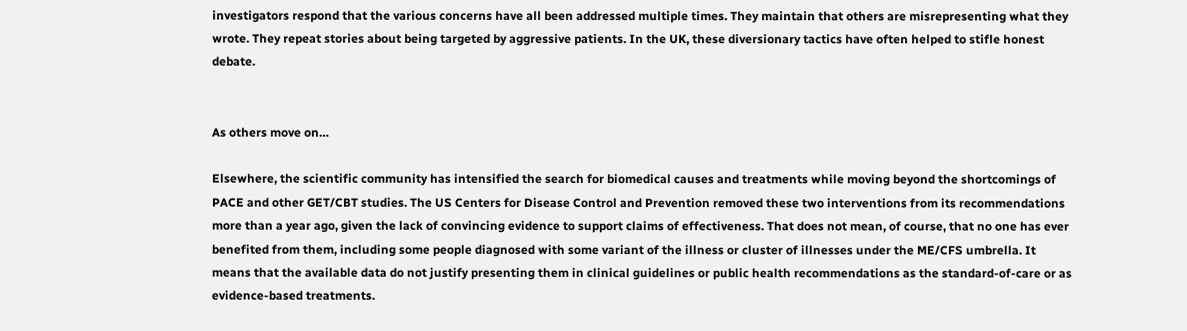investigators respond that the various concerns have all been addressed multiple times. They maintain that others are misrepresenting what they wrote. They repeat stories about being targeted by aggressive patients. In the UK, these diversionary tactics have often helped to stifle honest debate.


As others move on…

Elsewhere, the scientific community has intensified the search for biomedical causes and treatments while moving beyond the shortcomings of PACE and other GET/CBT studies. The US Centers for Disease Control and Prevention removed these two interventions from its recommendations more than a year ago, given the lack of convincing evidence to support claims of effectiveness. That does not mean, of course, that no one has ever benefited from them, including some people diagnosed with some variant of the illness or cluster of illnesses under the ME/CFS umbrella. It means that the available data do not justify presenting them in clinical guidelines or public health recommendations as the standard-of-care or as evidence-based treatments.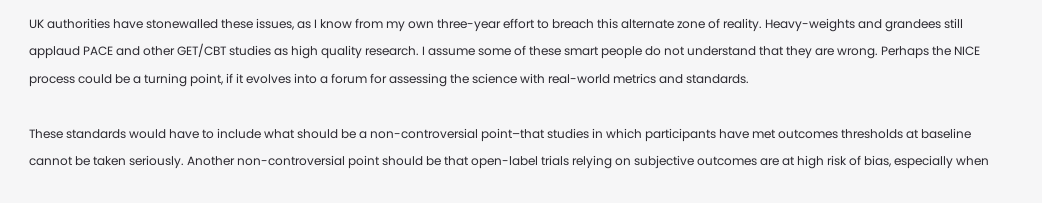UK authorities have stonewalled these issues, as I know from my own three-year effort to breach this alternate zone of reality. Heavy-weights and grandees still applaud PACE and other GET/CBT studies as high quality research. I assume some of these smart people do not understand that they are wrong. Perhaps the NICE process could be a turning point, if it evolves into a forum for assessing the science with real-world metrics and standards.

These standards would have to include what should be a non-controversial point–that studies in which participants have met outcomes thresholds at baseline cannot be taken seriously. Another non-controversial point should be that open-label trials relying on subjective outcomes are at high risk of bias, especially when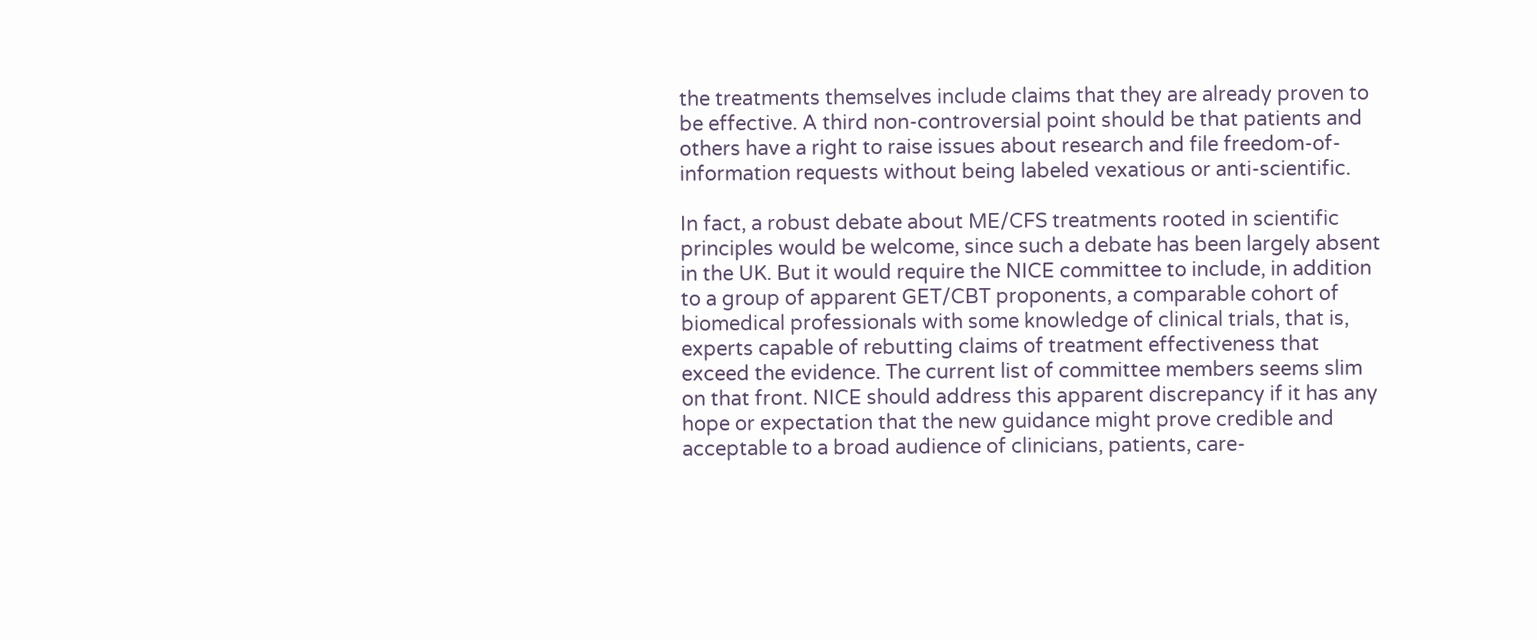the treatments themselves include claims that they are already proven to be effective. A third non-controversial point should be that patients and others have a right to raise issues about research and file freedom-of-information requests without being labeled vexatious or anti-scientific.

In fact, a robust debate about ME/CFS treatments rooted in scientific principles would be welcome, since such a debate has been largely absent in the UK. But it would require the NICE committee to include, in addition to a group of apparent GET/CBT proponents, a comparable cohort of biomedical professionals with some knowledge of clinical trials, that is, experts capable of rebutting claims of treatment effectiveness that exceed the evidence. The current list of committee members seems slim on that front. NICE should address this apparent discrepancy if it has any hope or expectation that the new guidance might prove credible and acceptable to a broad audience of clinicians, patients, care-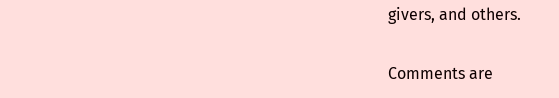givers, and others.

Comments are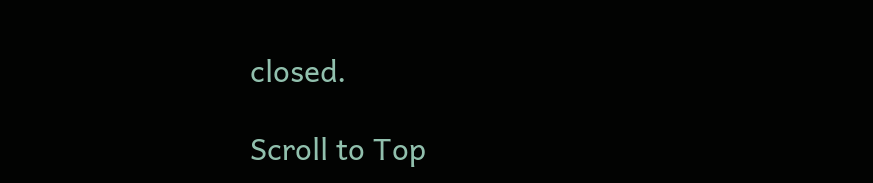closed.

Scroll to Top